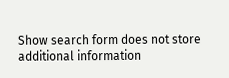Show search form does not store additional information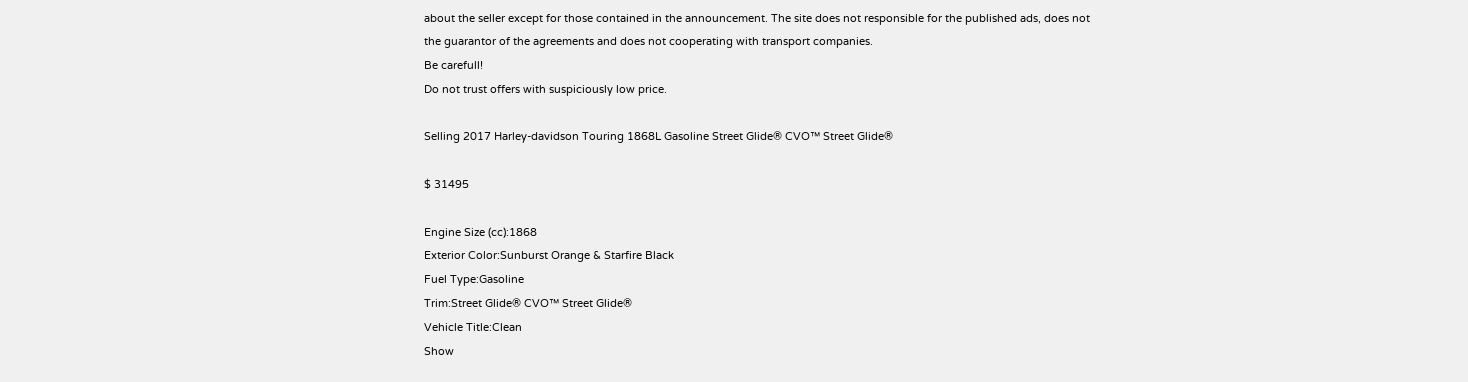about the seller except for those contained in the announcement. The site does not responsible for the published ads, does not the guarantor of the agreements and does not cooperating with transport companies.
Be carefull!
Do not trust offers with suspiciously low price.

Selling 2017 Harley-davidson Touring 1868L Gasoline Street Glide® CVO™ Street Glide®

$ 31495

Engine Size (cc):1868
Exterior Color:Sunburst Orange & Starfire Black
Fuel Type:Gasoline
Trim:Street Glide® CVO™ Street Glide®
Vehicle Title:Clean
Show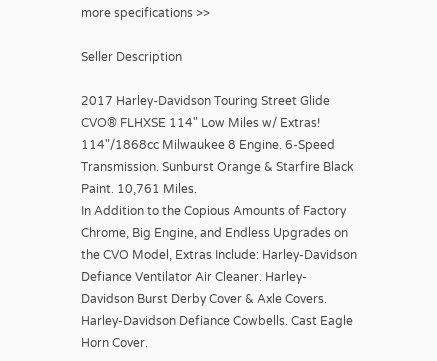more specifications >>

Seller Description

2017 Harley-Davidson Touring Street Glide CVO® FLHXSE 114" Low Miles w/ Extras!
114"/1868cc Milwaukee 8 Engine. 6-Speed Transmission. Sunburst Orange & Starfire Black Paint. 10,761 Miles.
In Addition to the Copious Amounts of Factory Chrome, Big Engine, and Endless Upgrades on the CVO Model, Extras Include: Harley-Davidson Defiance Ventilator Air Cleaner. Harley-Davidson Burst Derby Cover & Axle Covers. Harley-Davidson Defiance Cowbells. Cast Eagle Horn Cover.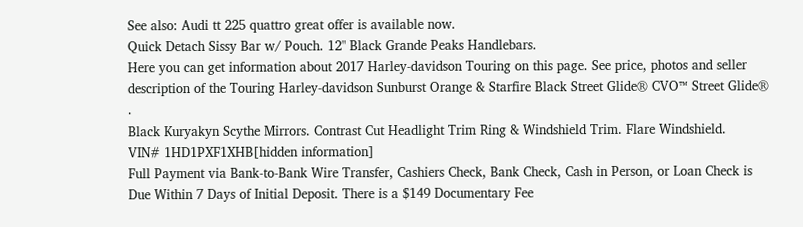See also: Audi tt 225 quattro great offer is available now.
Quick Detach Sissy Bar w/ Pouch. 12" Black Grande Peaks Handlebars.
Here you can get information about 2017 Harley-davidson Touring on this page. See price, photos and seller description of the Touring Harley-davidson Sunburst Orange & Starfire Black Street Glide® CVO™ Street Glide® .
Black Kuryakyn Scythe Mirrors. Contrast Cut Headlight Trim Ring & Windshield Trim. Flare Windshield.
VIN# 1HD1PXF1XHB[hidden information]
Full Payment via Bank-to-Bank Wire Transfer, Cashiers Check, Bank Check, Cash in Person, or Loan Check is Due Within 7 Days of Initial Deposit. There is a $149 Documentary Fee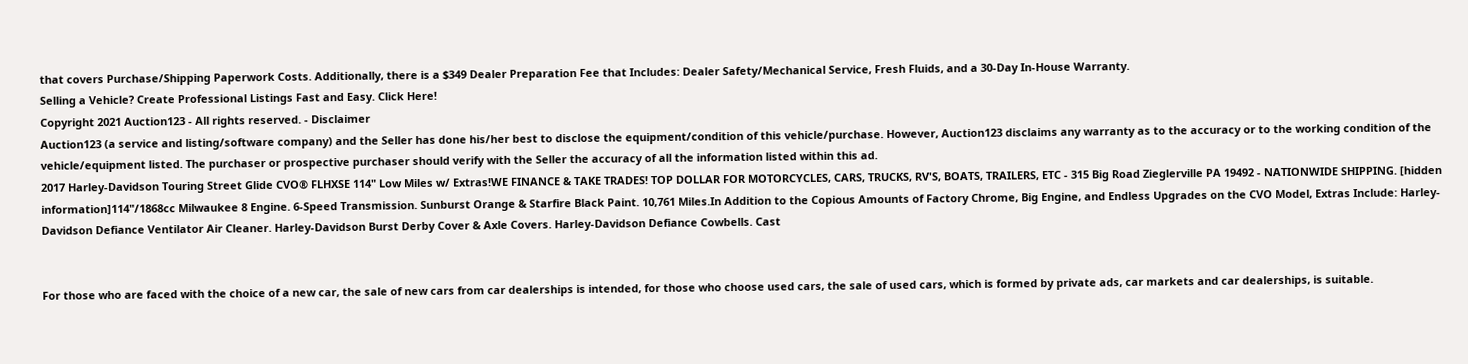that covers Purchase/Shipping Paperwork Costs. Additionally, there is a $349 Dealer Preparation Fee that Includes: Dealer Safety/Mechanical Service, Fresh Fluids, and a 30-Day In-House Warranty.
Selling a Vehicle? Create Professional Listings Fast and Easy. Click Here!
Copyright 2021 Auction123 - All rights reserved. - Disclaimer
Auction123 (a service and listing/software company) and the Seller has done his/her best to disclose the equipment/condition of this vehicle/purchase. However, Auction123 disclaims any warranty as to the accuracy or to the working condition of the vehicle/equipment listed. The purchaser or prospective purchaser should verify with the Seller the accuracy of all the information listed within this ad.
2017 Harley-Davidson Touring Street Glide CVO® FLHXSE 114" Low Miles w/ Extras!WE FINANCE & TAKE TRADES! TOP DOLLAR FOR MOTORCYCLES, CARS, TRUCKS, RV'S, BOATS, TRAILERS, ETC - 315 Big Road Zieglerville PA 19492 - NATIONWIDE SHIPPING. [hidden information]114"/1868cc Milwaukee 8 Engine. 6-Speed Transmission. Sunburst Orange & Starfire Black Paint. 10,761 Miles.In Addition to the Copious Amounts of Factory Chrome, Big Engine, and Endless Upgrades on the CVO Model, Extras Include: Harley-Davidson Defiance Ventilator Air Cleaner. Harley-Davidson Burst Derby Cover & Axle Covers. Harley-Davidson Defiance Cowbells. Cast


For those who are faced with the choice of a new car, the sale of new cars from car dealerships is intended, for those who choose used cars, the sale of used cars, which is formed by private ads, car markets and car dealerships, is suitable.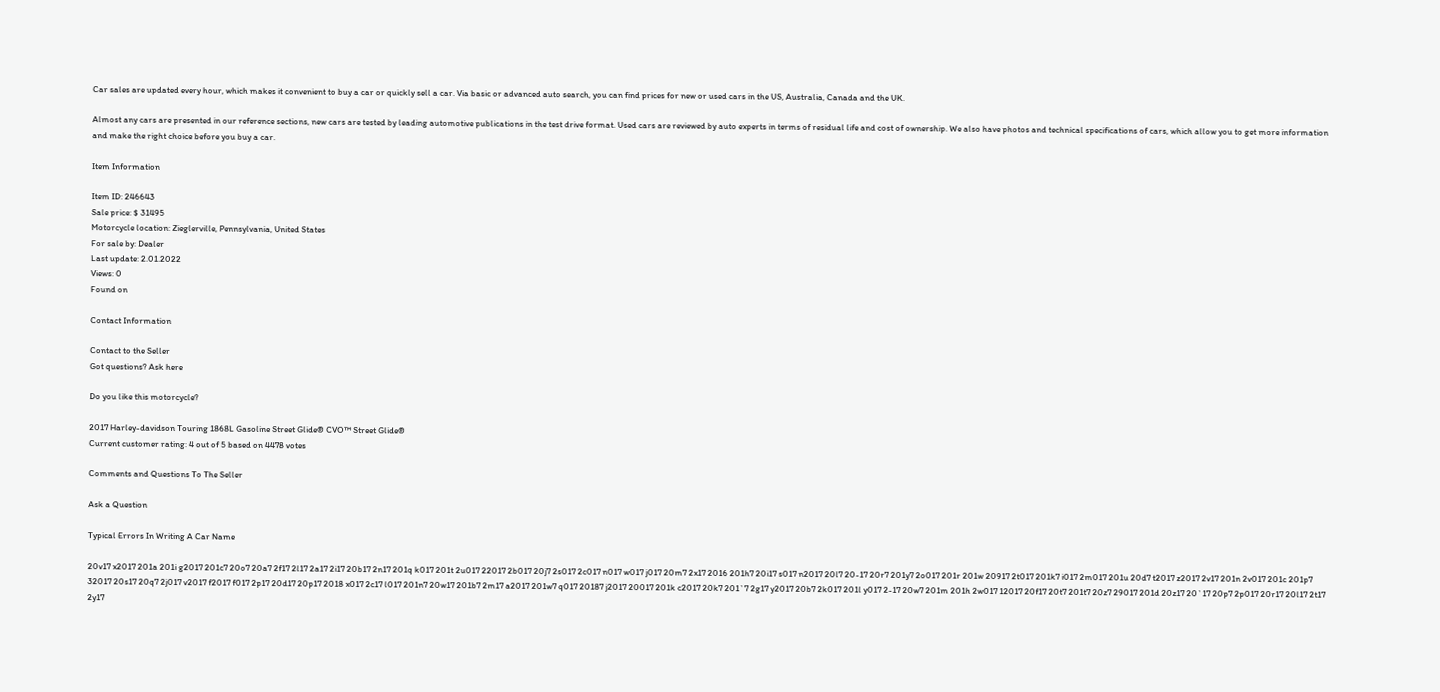Car sales are updated every hour, which makes it convenient to buy a car or quickly sell a car. Via basic or advanced auto search, you can find prices for new or used cars in the US, Australia, Canada and the UK.

Almost any cars are presented in our reference sections, new cars are tested by leading automotive publications in the test drive format. Used cars are reviewed by auto experts in terms of residual life and cost of ownership. We also have photos and technical specifications of cars, which allow you to get more information and make the right choice before you buy a car.

Item Information

Item ID: 246643
Sale price: $ 31495
Motorcycle location: Zieglerville, Pennsylvania, United States
For sale by: Dealer
Last update: 2.01.2022
Views: 0
Found on

Contact Information

Contact to the Seller
Got questions? Ask here

Do you like this motorcycle?

2017 Harley-davidson Touring 1868L Gasoline Street Glide® CVO™ Street Glide®
Current customer rating: 4 out of 5 based on 4478 votes

Comments and Questions To The Seller

Ask a Question

Typical Errors In Writing A Car Name

20v17 x2017 201a 201i g2017 201c7 20o7 20a7 2f17 2l17 2a17 2i17 20b17 2n17 201q k017 201t 2u017 22017 2b017 20j7 2s017 2c017 n017 w017 j017 20m7 2x17 2016 201h7 20i17 s017 n2017 20l7 20-17 20r7 201y7 2o017 201r 201w 20917 2t017 201k7 i017 2m017 201u 20d7 t2017 z2017 2v17 201n 2v017 201c 201p7 32017 20s17 20q7 2j017 v2017 f2017 f017 2p17 20d17 20p17 2018 x017 2c17 l017 201n7 20w17 201b7 2m17 a2017 201w7 q017 20187 j2017 20017 201k c2017 20k7 201`7 2g17 y2017 20b7 2k017 201l y017 2-17 20w7 201m 201h 2w017 12017 20f17 20t7 201t7 20z7 29017 201d 20z17 20`17 20p7 2p017 20r17 20l17 2t17 2y17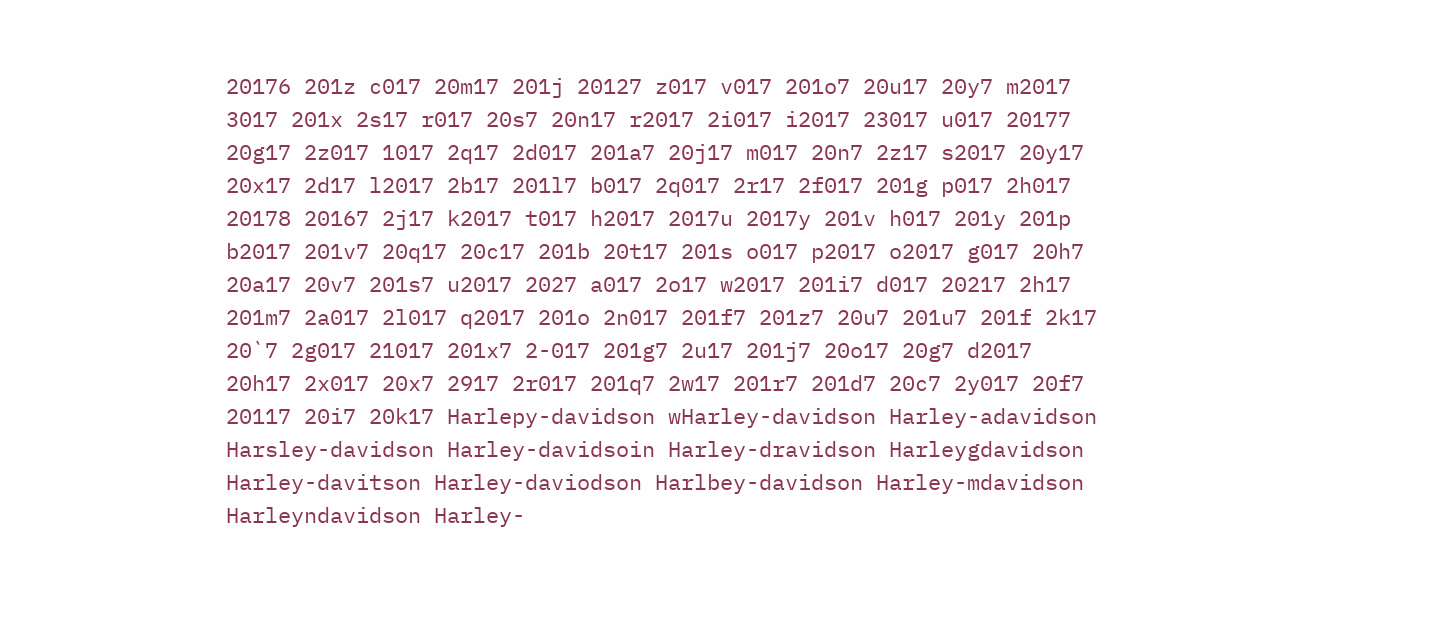20176 201z c017 20m17 201j 20127 z017 v017 201o7 20u17 20y7 m2017 3017 201x 2s17 r017 20s7 20n17 r2017 2i017 i2017 23017 u017 20177 20g17 2z017 1017 2q17 2d017 201a7 20j17 m017 20n7 2z17 s2017 20y17 20x17 2d17 l2017 2b17 201l7 b017 2q017 2r17 2f017 201g p017 2h017 20178 20167 2j17 k2017 t017 h2017 2017u 2017y 201v h017 201y 201p b2017 201v7 20q17 20c17 201b 20t17 201s o017 p2017 o2017 g017 20h7 20a17 20v7 201s7 u2017 2027 a017 2o17 w2017 201i7 d017 20217 2h17 201m7 2a017 2l017 q2017 201o 2n017 201f7 201z7 20u7 201u7 201f 2k17 20`7 2g017 21017 201x7 2-017 201g7 2u17 201j7 20o17 20g7 d2017 20h17 2x017 20x7 2917 2r017 201q7 2w17 201r7 201d7 20c7 2y017 20f7 20117 20i7 20k17 Harlepy-davidson wHarley-davidson Harley-adavidson Harsley-davidson Harley-davidsoin Harley-dravidson Harleygdavidson Harley-davitson Harley-daviodson Harlbey-davidson Harley-mdavidson Harleyndavidson Harley-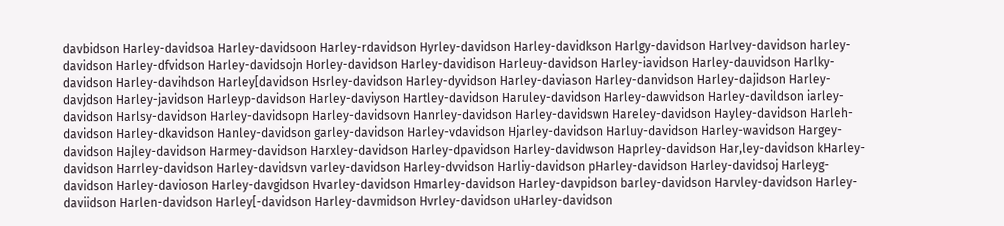davbidson Harley-davidsoa Harley-davidsoon Harley-rdavidson Hyrley-davidson Harley-davidkson Harlgy-davidson Harlvey-davidson harley-davidson Harley-dfvidson Harley-davidsojn Horley-davidson Harley-davidison Harleuy-davidson Harley-iavidson Harley-dauvidson Harlky-davidson Harley-davihdson Harley[davidson Hsrley-davidson Harley-dyvidson Harley-daviason Harley-danvidson Harley-dajidson Harley-davjdson Harley-javidson Harleyp-davidson Harley-daviyson Hartley-davidson Haruley-davidson Harley-dawvidson Harley-davildson iarley-davidson Harlsy-davidson Harley-davidsopn Harley-davidsovn Hanrley-davidson Harley-davidswn Hareley-davidson Hayley-davidson Harleh-davidson Harley-dkavidson Hanley-davidson garley-davidson Harley-vdavidson Hjarley-davidson Harluy-davidson Harley-wavidson Hargey-davidson Hajley-davidson Harmey-davidson Harxley-davidson Harley-dpavidson Harley-davidwson Haprley-davidson Har,ley-davidson kHarley-davidson Harrley-davidson Harley-davidsvn varley-davidson Harley-dvvidson Harliy-davidson pHarley-davidson Harley-davidsoj Harleyg-davidson Harley-davioson Harley-davgidson Hvarley-davidson Hmarley-davidson Harley-davpidson barley-davidson Harvley-davidson Harley-daviidson Harlen-davidson Harley[-davidson Harley-davmidson Hvrley-davidson uHarley-davidson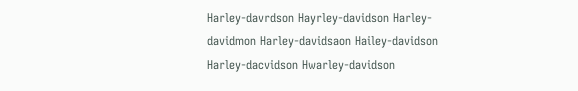Harley-davrdson Hayrley-davidson Harley-davidmon Harley-davidsaon Hailey-davidson Harley-dacvidson Hwarley-davidson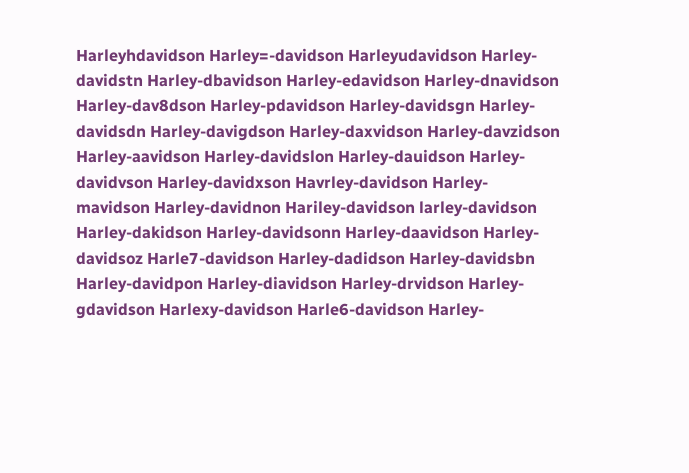Harleyhdavidson Harley=-davidson Harleyudavidson Harley-davidstn Harley-dbavidson Harley-edavidson Harley-dnavidson Harley-dav8dson Harley-pdavidson Harley-davidsgn Harley-davidsdn Harley-davigdson Harley-daxvidson Harley-davzidson Harley-aavidson Harley-davidslon Harley-dauidson Harley-davidvson Harley-davidxson Havrley-davidson Harley-mavidson Harley-davidnon Hariley-davidson larley-davidson Harley-dakidson Harley-davidsonn Harley-daavidson Harley-davidsoz Harle7-davidson Harley-dadidson Harley-davidsbn Harley-davidpon Harley-diavidson Harley-drvidson Harley-gdavidson Harlexy-davidson Harle6-davidson Harley-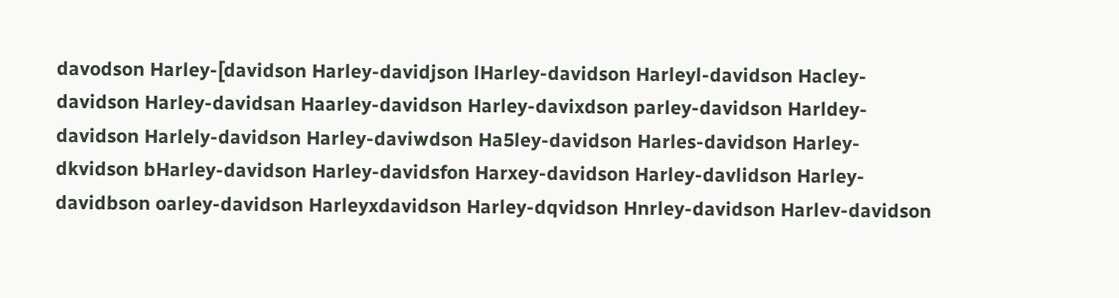davodson Harley-[davidson Harley-davidjson lHarley-davidson Harleyl-davidson Hacley-davidson Harley-davidsan Haarley-davidson Harley-davixdson parley-davidson Harldey-davidson Harlely-davidson Harley-daviwdson Ha5ley-davidson Harles-davidson Harley-dkvidson bHarley-davidson Harley-davidsfon Harxey-davidson Harley-davlidson Harley-davidbson oarley-davidson Harleyxdavidson Harley-dqvidson Hnrley-davidson Harlev-davidson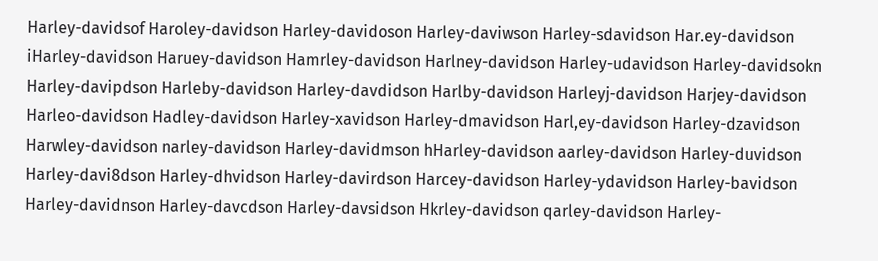Harley-davidsof Haroley-davidson Harley-davidoson Harley-daviwson Harley-sdavidson Har.ey-davidson iHarley-davidson Haruey-davidson Hamrley-davidson Harlney-davidson Harley-udavidson Harley-davidsokn Harley-davipdson Harleby-davidson Harley-davdidson Harlby-davidson Harleyj-davidson Harjey-davidson Harleo-davidson Hadley-davidson Harley-xavidson Harley-dmavidson Harl,ey-davidson Harley-dzavidson Harwley-davidson narley-davidson Harley-davidmson hHarley-davidson aarley-davidson Harley-duvidson Harley-davi8dson Harley-dhvidson Harley-davirdson Harcey-davidson Harley-ydavidson Harley-bavidson Harley-davidnson Harley-davcdson Harley-davsidson Hkrley-davidson qarley-davidson Harley-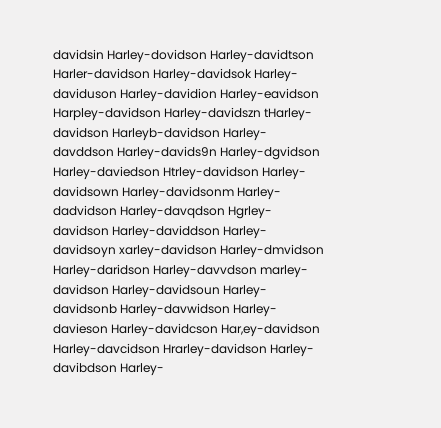davidsin Harley-dovidson Harley-davidtson Harler-davidson Harley-davidsok Harley-daviduson Harley-davidion Harley-eavidson Harpley-davidson Harley-davidszn tHarley-davidson Harleyb-davidson Harley-davddson Harley-davids9n Harley-dgvidson Harley-daviedson Htrley-davidson Harley-davidsown Harley-davidsonm Harley-dadvidson Harley-davqdson Hgrley-davidson Harley-daviddson Harley-davidsoyn xarley-davidson Harley-dmvidson Harley-daridson Harley-davvdson marley-davidson Harley-davidsoun Harley-davidsonb Harley-davwidson Harley-davieson Harley-davidcson Har,ey-davidson Harley-davcidson Hrarley-davidson Harley-davibdson Harley-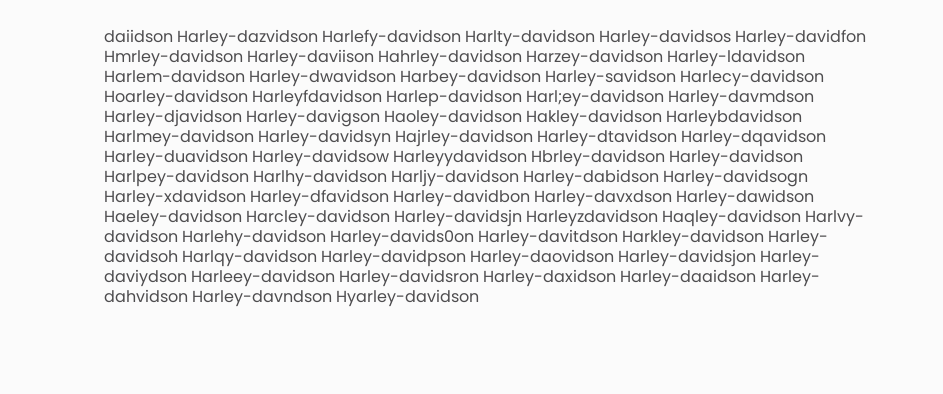daiidson Harley-dazvidson Harlefy-davidson Harlty-davidson Harley-davidsos Harley-davidfon Hmrley-davidson Harley-daviison Hahrley-davidson Harzey-davidson Harley-ldavidson Harlem-davidson Harley-dwavidson Harbey-davidson Harley-savidson Harlecy-davidson Hoarley-davidson Harleyfdavidson Harlep-davidson Harl;ey-davidson Harley-davmdson Harley-djavidson Harley-davigson Haoley-davidson Hakley-davidson Harleybdavidson Harlmey-davidson Harley-davidsyn Hajrley-davidson Harley-dtavidson Harley-dqavidson Harley-duavidson Harley-davidsow Harleyydavidson Hbrley-davidson Harley-davidson Harlpey-davidson Harlhy-davidson Harljy-davidson Harley-dabidson Harley-davidsogn Harley-xdavidson Harley-dfavidson Harley-davidbon Harley-davxdson Harley-dawidson Haeley-davidson Harcley-davidson Harley-davidsjn Harleyzdavidson Haqley-davidson Harlvy-davidson Harlehy-davidson Harley-davids0on Harley-davitdson Harkley-davidson Harley-davidsoh Harlqy-davidson Harley-davidpson Harley-daovidson Harley-davidsjon Harley-daviydson Harleey-davidson Harley-davidsron Harley-daxidson Harley-daaidson Harley-dahvidson Harley-davndson Hyarley-davidson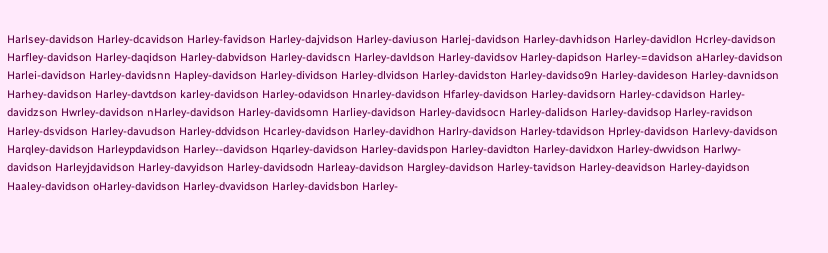Harlsey-davidson Harley-dcavidson Harley-favidson Harley-dajvidson Harley-daviuson Harlej-davidson Harley-davhidson Harley-davidlon Hcrley-davidson Harfley-davidson Harley-daqidson Harley-dabvidson Harley-davidscn Harley-davldson Harley-davidsov Harley-dapidson Harley-=davidson aHarley-davidson Harlei-davidson Harley-davidsnn Hapley-davidson Harley-dividson Harley-dlvidson Harley-davidston Harley-davidso9n Harley-davideson Harley-davnidson Harhey-davidson Harley-davtdson karley-davidson Harley-odavidson Hnarley-davidson Hfarley-davidson Harley-davidsorn Harley-cdavidson Harley-davidzson Hwrley-davidson nHarley-davidson Harley-davidsomn Harliey-davidson Harley-davidsocn Harley-dalidson Harley-davidsop Harley-ravidson Harley-dsvidson Harley-davudson Harley-ddvidson Hcarley-davidson Harley-davidhon Harlry-davidson Harley-tdavidson Hprley-davidson Harlevy-davidson Harqley-davidson Harleypdavidson Harley--davidson Hqarley-davidson Harley-davidspon Harley-davidton Harley-davidxon Harley-dwvidson Harlwy-davidson Harleyjdavidson Harley-davyidson Harley-davidsodn Harleay-davidson Hargley-davidson Harley-tavidson Harley-deavidson Harley-dayidson Haaley-davidson oHarley-davidson Harley-dvavidson Harley-davidsbon Harley-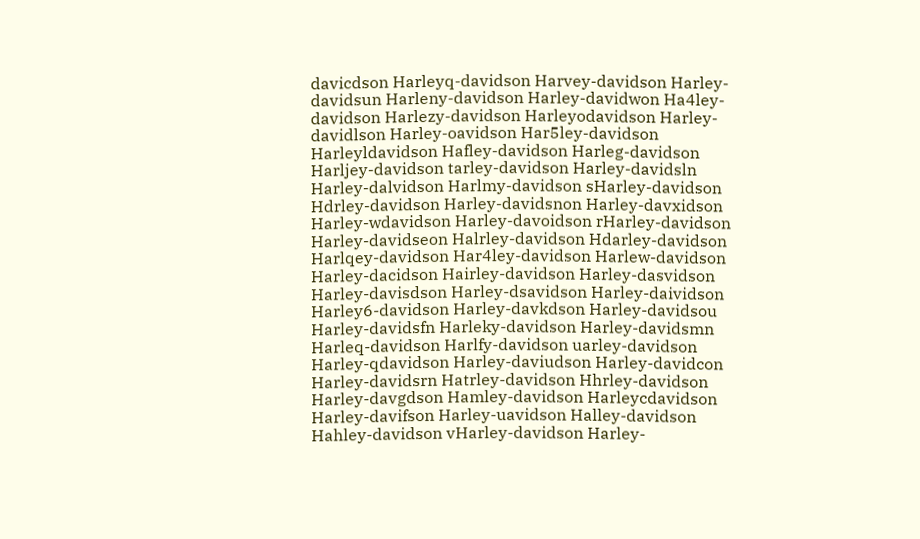davicdson Harleyq-davidson Harvey-davidson Harley-davidsun Harleny-davidson Harley-davidwon Ha4ley-davidson Harlezy-davidson Harleyodavidson Harley-davidlson Harley-oavidson Har5ley-davidson Harleyldavidson Hafley-davidson Harleg-davidson Harljey-davidson tarley-davidson Harley-davidsln Harley-dalvidson Harlmy-davidson sHarley-davidson Hdrley-davidson Harley-davidsnon Harley-davxidson Harley-wdavidson Harley-davoidson rHarley-davidson Harley-davidseon Halrley-davidson Hdarley-davidson Harlqey-davidson Har4ley-davidson Harlew-davidson Harley-dacidson Hairley-davidson Harley-dasvidson Harley-davisdson Harley-dsavidson Harley-daividson Harley6-davidson Harley-davkdson Harley-davidsou Harley-davidsfn Harleky-davidson Harley-davidsmn Harleq-davidson Harlfy-davidson uarley-davidson Harley-qdavidson Harley-daviudson Harley-davidcon Harley-davidsrn Hatrley-davidson Hhrley-davidson Harley-davgdson Hamley-davidson Harleycdavidson Harley-davifson Harley-uavidson Halley-davidson Hahley-davidson vHarley-davidson Harley-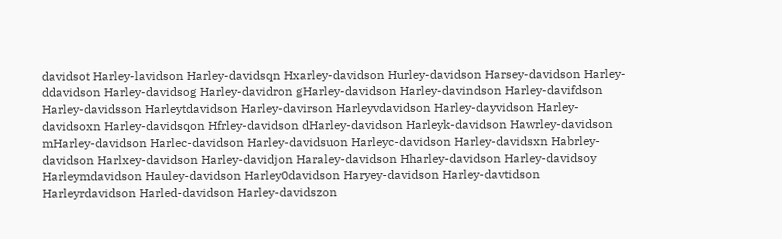davidsot Harley-lavidson Harley-davidsqn Hxarley-davidson Hurley-davidson Harsey-davidson Harley-ddavidson Harley-davidsog Harley-davidron gHarley-davidson Harley-davindson Harley-davifdson Harley-davidsson Harleytdavidson Harley-davirson Harleyvdavidson Harley-dayvidson Harley-davidsoxn Harley-davidsqon Hfrley-davidson dHarley-davidson Harleyk-davidson Hawrley-davidson mHarley-davidson Harlec-davidson Harley-davidsuon Harleyc-davidson Harley-davidsxn Habrley-davidson Harlxey-davidson Harley-davidjon Haraley-davidson Hharley-davidson Harley-davidsoy Harleymdavidson Hauley-davidson Harley0davidson Haryey-davidson Harley-davtidson Harleyrdavidson Harled-davidson Harley-davidszon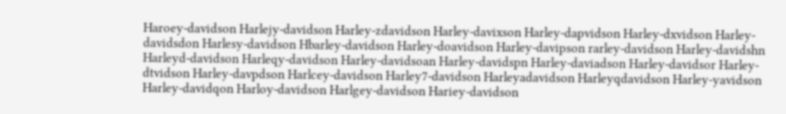Haroey-davidson Harlejy-davidson Harley-zdavidson Harley-davixson Harley-dapvidson Harley-dxvidson Harley-davidsdon Harlesy-davidson Hbarley-davidson Harley-doavidson Harley-davipson rarley-davidson Harley-davidshn Harleyd-davidson Harleqy-davidson Harley-davidsoan Harley-davidspn Harley-daviadson Harley-davidsor Harley-dtvidson Harley-davpdson Harlcey-davidson Harley7-davidson Harleyadavidson Harleyqdavidson Harley-yavidson Harley-davidqon Harloy-davidson Harlgey-davidson Hariey-davidson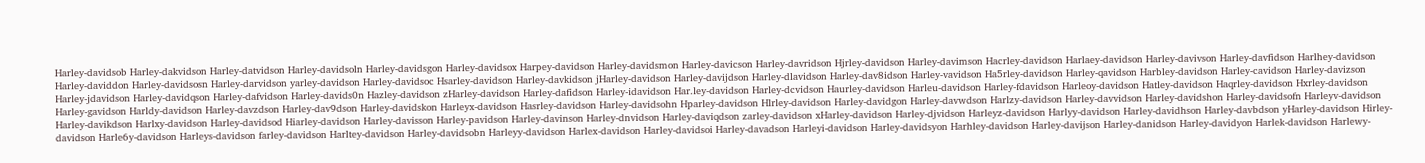Harley-davidsob Harley-dakvidson Harley-datvidson Harley-davidsoln Harley-davidsgon Harley-davidsox Harpey-davidson Harley-davidsmon Harley-davicson Harley-davridson Hjrley-davidson Harley-davimson Hacrley-davidson Harlaey-davidson Harley-davivson Harley-davfidson Harlhey-davidson Harley-daviddon Harley-davidsosn Harley-darvidson yarley-davidson Harley-davidsoc Hsarley-davidson Harley-davkidson jHarley-davidson Harley-davijdson Harley-dlavidson Harley-dav8idson Harley-vavidson Ha5rley-davidson Harley-qavidson Harbley-davidson Harley-cavidson Harley-davizson Harley-jdavidson Harley-davidqson Harley-dafvidson Harley-davids0n Hazley-davidson zHarley-davidson Harley-dafidson Harley-idavidson Har.ley-davidson Harley-dcvidson Haurley-davidson Harleu-davidson Harley-fdavidson Harleoy-davidson Hatley-davidson Haqrley-davidson Hxrley-davidson Harley-gavidson Harldy-davidson Harley-davzdson Harley-dav9dson Harley-davidskon Harleyx-davidson Hasrley-davidson Harley-davidsohn Hparley-davidson Hlrley-davidson Harley-davidgon Harley-davwdson Harlzy-davidson Harley-davvidson Harley-davidshon Harley-davidsofn Harleyv-davidson Harley-davikdson Harlxy-davidson Harley-davidsod Hiarley-davidson Harley-davisson Harley-pavidson Harley-davinson Harley-dnvidson Harley-daviqdson zarley-davidson xHarley-davidson Harley-djvidson Harleyz-davidson Harlyy-davidson Harley-davidhson Harley-davbdson yHarley-davidson Hirley-davidson Harle6y-davidson Harleys-davidson farley-davidson Harltey-davidson Harley-davidsobn Harleyy-davidson Harlex-davidson Harley-davidsoi Harley-davadson Harleyi-davidson Harley-davidsyon Harhley-davidson Harley-davijson Harley-danidson Harley-davidyon Harlek-davidson Harlewy-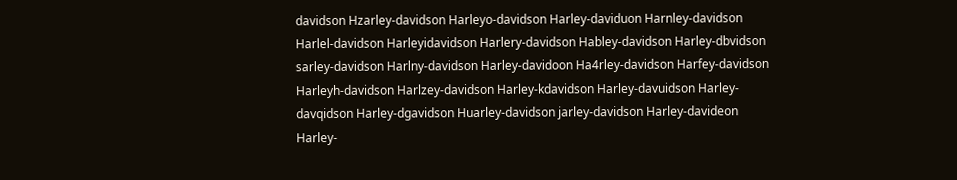davidson Hzarley-davidson Harleyo-davidson Harley-daviduon Harnley-davidson Harlel-davidson Harleyidavidson Harlery-davidson Habley-davidson Harley-dbvidson sarley-davidson Harlny-davidson Harley-davidoon Ha4rley-davidson Harfey-davidson Harleyh-davidson Harlzey-davidson Harley-kdavidson Harley-davuidson Harley-davqidson Harley-dgavidson Huarley-davidson jarley-davidson Harley-davideon Harley-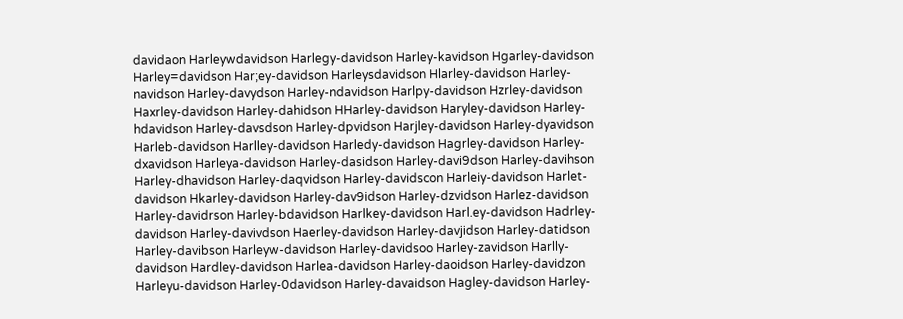davidaon Harleywdavidson Harlegy-davidson Harley-kavidson Hgarley-davidson Harley=davidson Har;ey-davidson Harleysdavidson Hlarley-davidson Harley-navidson Harley-davydson Harley-ndavidson Harlpy-davidson Hzrley-davidson Haxrley-davidson Harley-dahidson HHarley-davidson Haryley-davidson Harley-hdavidson Harley-davsdson Harley-dpvidson Harjley-davidson Harley-dyavidson Harleb-davidson Harlley-davidson Harledy-davidson Hagrley-davidson Harley-dxavidson Harleya-davidson Harley-dasidson Harley-davi9dson Harley-davihson Harley-dhavidson Harley-daqvidson Harley-davidscon Harleiy-davidson Harlet-davidson Hkarley-davidson Harley-dav9idson Harley-dzvidson Harlez-davidson Harley-davidrson Harley-bdavidson Harlkey-davidson Harl.ey-davidson Hadrley-davidson Harley-davivdson Haerley-davidson Harley-davjidson Harley-datidson Harley-davibson Harleyw-davidson Harley-davidsoo Harley-zavidson Harlly-davidson Hardley-davidson Harlea-davidson Harley-daoidson Harley-davidzon Harleyu-davidson Harley-0davidson Harley-davaidson Hagley-davidson Harley-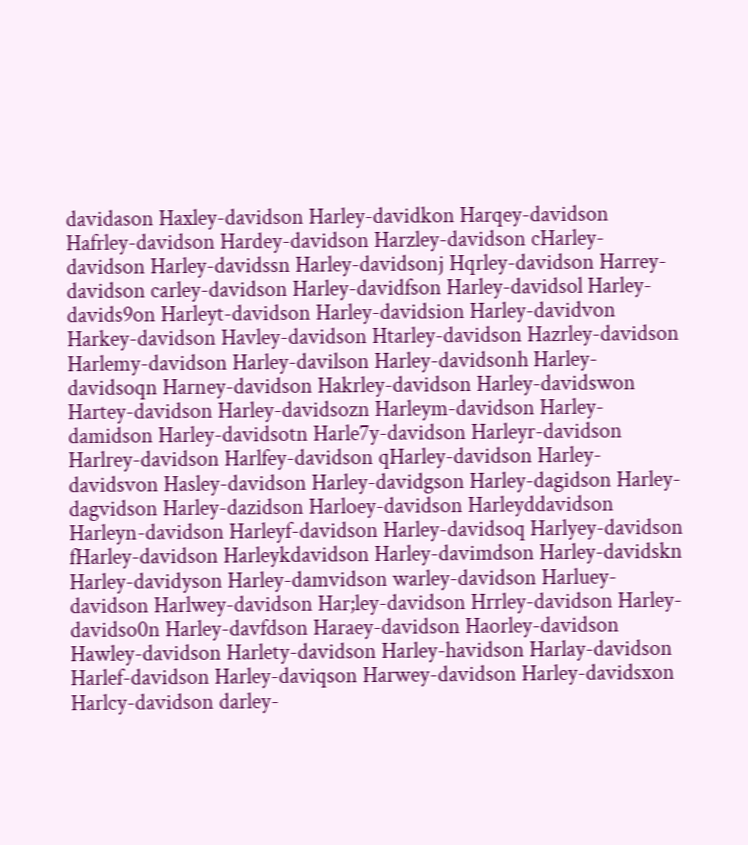davidason Haxley-davidson Harley-davidkon Harqey-davidson Hafrley-davidson Hardey-davidson Harzley-davidson cHarley-davidson Harley-davidssn Harley-davidsonj Hqrley-davidson Harrey-davidson carley-davidson Harley-davidfson Harley-davidsol Harley-davids9on Harleyt-davidson Harley-davidsion Harley-davidvon Harkey-davidson Havley-davidson Htarley-davidson Hazrley-davidson Harlemy-davidson Harley-davilson Harley-davidsonh Harley-davidsoqn Harney-davidson Hakrley-davidson Harley-davidswon Hartey-davidson Harley-davidsozn Harleym-davidson Harley-damidson Harley-davidsotn Harle7y-davidson Harleyr-davidson Harlrey-davidson Harlfey-davidson qHarley-davidson Harley-davidsvon Hasley-davidson Harley-davidgson Harley-dagidson Harley-dagvidson Harley-dazidson Harloey-davidson Harleyddavidson Harleyn-davidson Harleyf-davidson Harley-davidsoq Harlyey-davidson fHarley-davidson Harleykdavidson Harley-davimdson Harley-davidskn Harley-davidyson Harley-damvidson warley-davidson Harluey-davidson Harlwey-davidson Har;ley-davidson Hrrley-davidson Harley-davidso0n Harley-davfdson Haraey-davidson Haorley-davidson Hawley-davidson Harlety-davidson Harley-havidson Harlay-davidson Harlef-davidson Harley-daviqson Harwey-davidson Harley-davidsxon Harlcy-davidson darley-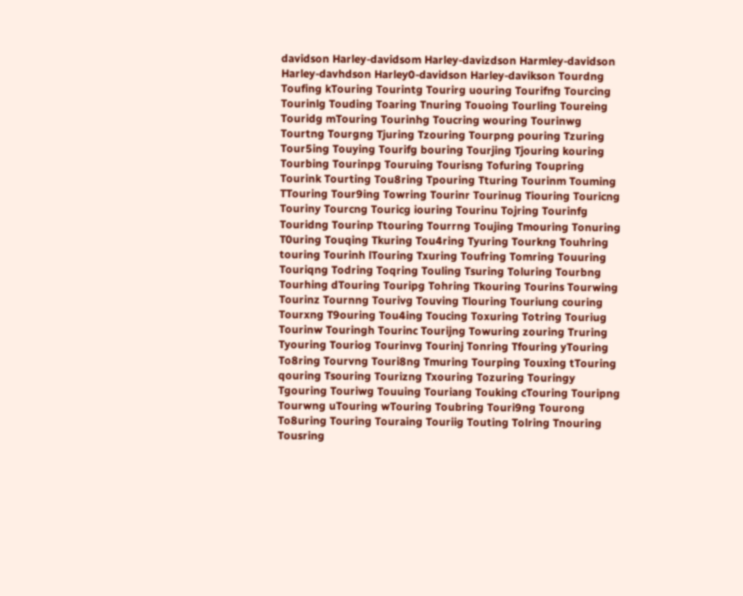davidson Harley-davidsom Harley-davizdson Harmley-davidson Harley-davhdson Harley0-davidson Harley-davikson Tourdng Toufing kTouring Tourintg Tourirg uouring Tourifng Tourcing Tourinlg Touding Toaring Tnuring Touoing Tourling Toureing Touridg mTouring Tourinhg Toucring wouring Tourinwg Tourtng Tourgng Tjuring Tzouring Tourpng pouring Tzuring Tour5ing Touying Tourifg bouring Tourjing Tjouring kouring Tourbing Tourinpg Touruing Tourisng Tofuring Toupring Tourink Tourting Tou8ring Tpouring Tturing Tourinm Touming TTouring Tour9ing Towring Tourinr Tourinug Tiouring Touricng Touriny Tourcng Touricg iouring Tourinu Tojring Tourinfg Touridng Tourinp Ttouring Tourrng Toujing Tmouring Tonuring T0uring Touqing Tkuring Tou4ring Tyuring Tourkng Touhring touring Tourinh lTouring Txuring Toufring Tomring Touuring Touriqng Todring Toqring Touling Tsuring Toluring Tourbng Tourhing dTouring Touripg Tohring Tkouring Tourins Tourwing Tourinz Tournng Tourivg Touving Tlouring Touriung couring Tourxng T9ouring Tou4ing Toucing Toxuring Totring Touriug Tourinw Touringh Tourinc Tourijng Towuring zouring Truring Tyouring Touriog Tourinvg Tourinj Tonring Tfouring yTouring To8ring Tourvng Touri8ng Tmuring Tourping Touxing tTouring qouring Tsouring Tourizng Txouring Tozuring Touringy Tgouring Touriwg Touuing Touriang Touking cTouring Touripng Tourwng uTouring wTouring Toubring Touri9ng Tourong To8uring Touring Touraing Touriig Touting Tolring Tnouring Tousring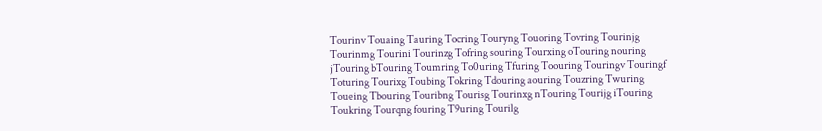Tourinv Touaing Tauring Tocring Touryng Touoring Tovring Tourinjg Tourinmg Tourini Tourinzg Tofring souring Tourxing oTouring nouring jTouring bTouring Toumring To0uring Tfuring Toouring Touringv Touringf Toturing Tourixg Toubing Tokring Tdouring aouring Touzring Twuring Toueing Tbouring Touribng Tourisg Tourinxg nTouring Tourijg iTouring Toukring Tourqng fouring T9uring Tourilg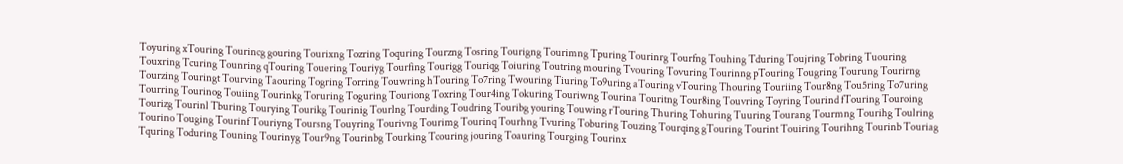Toyuring xTouring Tourincg gouring Tourixng Tozring Toquring Tourzng Tosring Tourigng Tourimng Tpuring Tourinrg Tourfng Touhing Tduring Toujring Tobring Tuouring Touxring Tcuring Tounring qTouring Touering Touriyg Tourfing Tourigg Touriqg Toiuring Toutring mouring Tvouring Tovuring Tourinng pTouring Tougring Tourung Tourirng Tourzing Touringt Tourving Taouring Togring Torring Touwring hTouring To7ring Twouring Tiuring To9uring aTouring vTouring Thouring Touriing Tour8ng Tou5ring To7uring Tourring Tourinog Touiing Tourinkg Toruring Toguring Touriong Toxring Tour4ing Tokuring Touriwng Tourina Touritng Tour8ing Touvring Toyring Tourind fTouring Touroing Tourizg Tourinl Tburing Tourying Tourikg Tourinig Tourlng Tourding Toudring Touribg youring Touwing rTouring Thuring Tohuring Tuuring Tourang Tourmng Tourihg Toulring Tourino Touging Tourinf Touriyng Toursng Touyring Tourivng Tourimg Tourinq Tourhng Tvuring Toburing Touzing Tourqing gTouring Tourint Touiring Tourihng Tourinb Touriag Tquring Toduring Touning Tourinyg Tour9ng Tourinbg Tourking Tcouring jouring Toauring Tourging Tourinx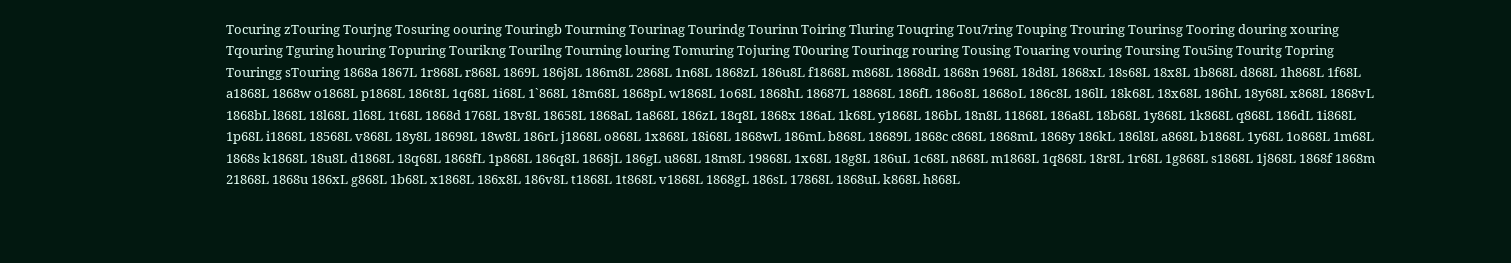Tocuring zTouring Tourjng Tosuring oouring Touringb Tourming Tourinag Tourindg Tourinn Toiring Tluring Touqring Tou7ring Touping Trouring Tourinsg Tooring douring xouring Tqouring Tguring houring Topuring Tourikng Tourilng Tourning louring Tomuring Tojuring T0ouring Tourinqg rouring Tousing Touaring vouring Toursing Tou5ing Touritg Topring Touringg sTouring 1868a 1867L 1r868L r868L 1869L 186j8L 186m8L 2868L 1n68L 1868zL 186u8L f1868L m868L 1868dL 1868n 1968L 18d8L 1868xL 18s68L 18x8L 1b868L d868L 1h868L 1f68L a1868L 1868w o1868L p1868L 186t8L 1q68L 1i68L 1`868L 18m68L 1868pL w1868L 1o68L 1868hL 18687L 18868L 186fL 186o8L 1868oL 186c8L 186lL 18k68L 18x68L 186hL 18y68L x868L 1868vL 1868bL l868L 18l68L 1l68L 1t68L 1868d 1768L 18v8L 18658L 1868aL 1a868L 186zL 18q8L 1868x 186aL 1k68L y1868L 186bL 18n8L 11868L 186a8L 18b68L 1y868L 1k868L q868L 186dL 1i868L 1p68L i1868L 18568L v868L 18y8L 18698L 18w8L 186rL j1868L o868L 1x868L 18i68L 1868wL 186mL b868L 18689L 1868c c868L 1868mL 1868y 186kL 186l8L a868L b1868L 1y68L 1o868L 1m68L 1868s k1868L 18u8L d1868L 18q68L 1868fL 1p868L 186q8L 1868jL 186gL u868L 18m8L 19868L 1x68L 18g8L 186uL 1c68L n868L m1868L 1q868L 18r8L 1r68L 1g868L s1868L 1j868L 1868f 1868m 21868L 1868u 186xL g868L 1b68L x1868L 186x8L 186v8L t1868L 1t868L v1868L 1868gL 186sL 17868L 1868uL k868L h868L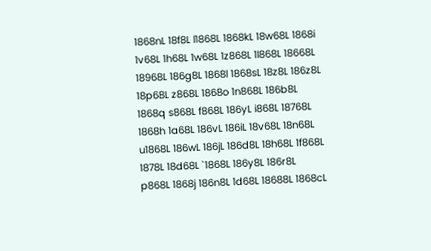1868nL 18f8L l1868L 1868kL 18w68L 1868i 1v68L 1h68L 1w68L 1z868L 1l868L 18668L 18968L 186g8L 1868l 1868sL 18z8L 186z8L 18p68L z868L 1868o 1n868L 186b8L 1868q s868L f868L 186yL i868L 18768L 1868h 1a68L 186vL 186iL 18v68L 18n68L u1868L 186wL 186jL 186d8L 18h68L 1f868L 1878L 18d68L `1868L 186y8L 186r8L p868L 1868j 186n8L 1d68L 18688L 1868cL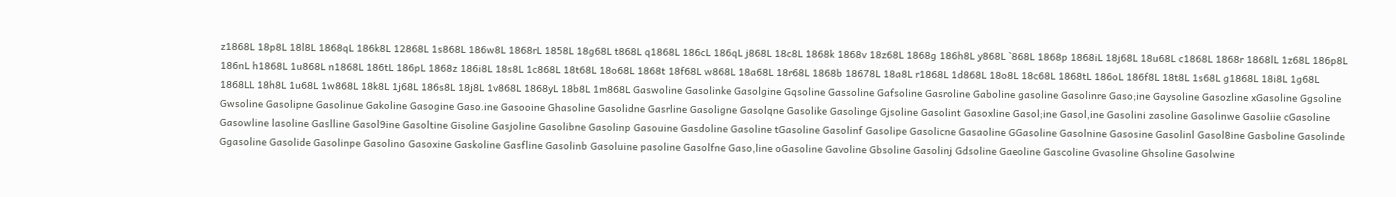z1868L 18p8L 18l8L 1868qL 186k8L 12868L 1s868L 186w8L 1868rL 1858L 18g68L t868L q1868L 186cL 186qL j868L 18c8L 1868k 1868v 18z68L 1868g 186h8L y868L `868L 1868p 1868iL 18j68L 18u68L c1868L 1868r 1868lL 1z68L 186p8L 186nL h1868L 1u868L n1868L 186tL 186pL 1868z 186i8L 18s8L 1c868L 18t68L 18o68L 1868t 18f68L w868L 18a68L 18r68L 1868b 18678L 18a8L r1868L 1d868L 18o8L 18c68L 1868tL 186oL 186f8L 18t8L 1s68L g1868L 18i8L 1g68L 1868LL 18h8L 1u68L 1w868L 18k8L 1j68L 186s8L 18j8L 1v868L 1868yL 18b8L 1m868L Gaswoline Gasolinke Gasolgine Gqsoline Gassoline Gafsoline Gasroline Gaboline gasoline Gasolinre Gaso;ine Gaysoline Gasozline xGasoline Ggsoline Gwsoline Gasolipne Gasolinue Gakoline Gasogine Gaso.ine Gasooine Ghasoline Gasolidne Gasrline Gasoligne Gasolqne Gasolike Gasolinge Gjsoline Gasolint Gasoxline Gasol;ine Gasol,ine Gasolini zasoline Gasolinwe Gasoliie cGasoline Gasowline lasoline Gaslline Gasol9ine Gasoltine Gisoline Gasjoline Gasolibne Gasolinp Gasouine Gasdoline Gasoline tGasoline Gasolinf Gasolipe Gasolicne Gasaoline GGasoline Gasolnine Gasosine Gasolinl Gasol8ine Gasboline Gasolinde Ggasoline Gasolide Gasolinpe Gasolino Gasoxine Gaskoline Gasfline Gasolinb Gasoluine pasoline Gasolfne Gaso,line oGasoline Gavoline Gbsoline Gasolinj Gdsoline Gaeoline Gascoline Gvasoline Ghsoline Gasolwine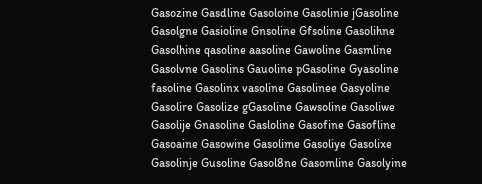Gasozine Gasdline Gasoloine Gasolinie jGasoline Gasolgne Gasioline Gnsoline Gfsoline Gasolihne Gasolhine qasoline aasoline Gawoline Gasmline Gasolvne Gasolins Gauoline pGasoline Gyasoline fasoline Gasolinx vasoline Gasolinee Gasyoline Gasolire Gasolize gGasoline Gawsoline Gasoliwe Gasolije Gnasoline Gasloline Gasofine Gasofline Gasoaine Gasowine Gasolime Gasoliye Gasolixe Gasolinje Gusoline Gasol8ne Gasomline Gasolyine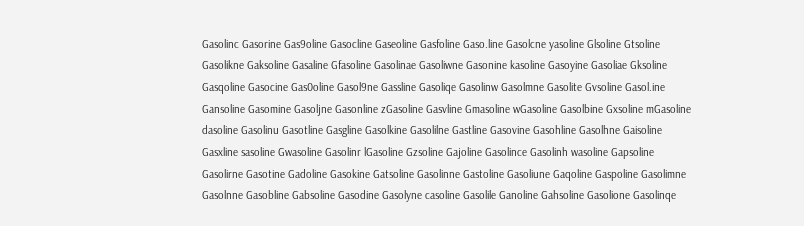Gasolinc Gasorine Gas9oline Gasocline Gaseoline Gasfoline Gaso.line Gasolcne yasoline Glsoline Gtsoline Gasolikne Gaksoline Gasaline Gfasoline Gasolinae Gasoliwne Gasonine kasoline Gasoyine Gasoliae Gksoline Gasqoline Gasocine Gas0oline Gasol9ne Gassline Gasoliqe Gasolinw Gasolmne Gasolite Gvsoline Gasol.ine Gansoline Gasomine Gasoljne Gasonline zGasoline Gasvline Gmasoline wGasoline Gasolbine Gxsoline mGasoline dasoline Gasolinu Gasotline Gasgline Gasolkine Gasolilne Gastline Gasovine Gasohline Gasolhne Gaisoline Gasxline sasoline Gwasoline Gasolinr lGasoline Gzsoline Gajoline Gasolince Gasolinh wasoline Gapsoline Gasolirne Gasotine Gadoline Gasokine Gatsoline Gasolinne Gastoline Gasoliune Gaqoline Gaspoline Gasolimne Gasolnne Gasobline Gabsoline Gasodine Gasolyne casoline Gasolile Ganoline Gahsoline Gasolione Gasolinqe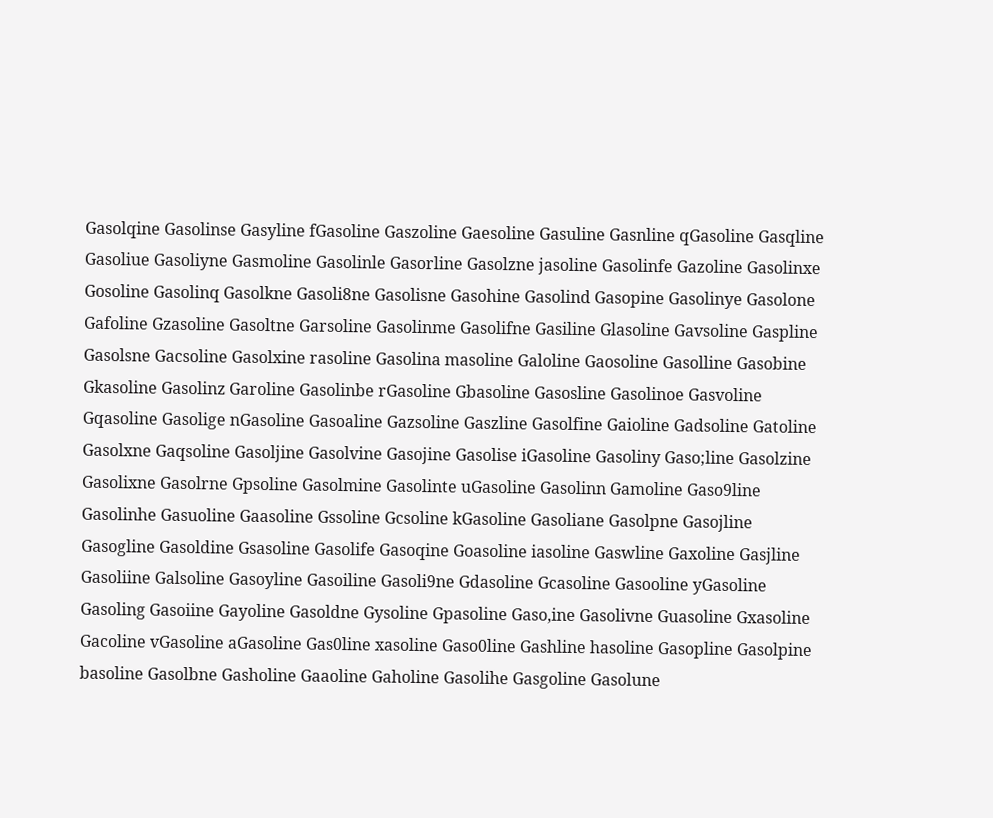Gasolqine Gasolinse Gasyline fGasoline Gaszoline Gaesoline Gasuline Gasnline qGasoline Gasqline Gasoliue Gasoliyne Gasmoline Gasolinle Gasorline Gasolzne jasoline Gasolinfe Gazoline Gasolinxe Gosoline Gasolinq Gasolkne Gasoli8ne Gasolisne Gasohine Gasolind Gasopine Gasolinye Gasolone Gafoline Gzasoline Gasoltne Garsoline Gasolinme Gasolifne Gasiline Glasoline Gavsoline Gaspline Gasolsne Gacsoline Gasolxine rasoline Gasolina masoline Galoline Gaosoline Gasolline Gasobine Gkasoline Gasolinz Garoline Gasolinbe rGasoline Gbasoline Gasosline Gasolinoe Gasvoline Gqasoline Gasolige nGasoline Gasoaline Gazsoline Gaszline Gasolfine Gaioline Gadsoline Gatoline Gasolxne Gaqsoline Gasoljine Gasolvine Gasojine Gasolise iGasoline Gasoliny Gaso;line Gasolzine Gasolixne Gasolrne Gpsoline Gasolmine Gasolinte uGasoline Gasolinn Gamoline Gaso9line Gasolinhe Gasuoline Gaasoline Gssoline Gcsoline kGasoline Gasoliane Gasolpne Gasojline Gasogline Gasoldine Gsasoline Gasolife Gasoqine Goasoline iasoline Gaswline Gaxoline Gasjline Gasoliine Galsoline Gasoyline Gasoiline Gasoli9ne Gdasoline Gcasoline Gasooline yGasoline Gasoling Gasoiine Gayoline Gasoldne Gysoline Gpasoline Gaso,ine Gasolivne Guasoline Gxasoline Gacoline vGasoline aGasoline Gas0line xasoline Gaso0line Gashline hasoline Gasopline Gasolpine basoline Gasolbne Gasholine Gaaoline Gaholine Gasolihe Gasgoline Gasolune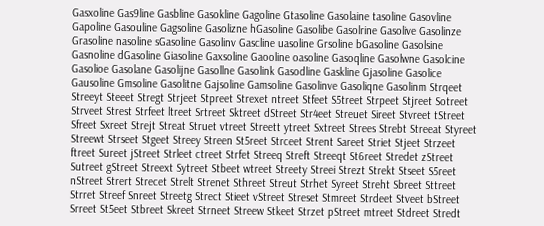Gasxoline Gas9line Gasbline Gasokline Gagoline Gtasoline Gasolaine tasoline Gasovline Gapoline Gasouline Gagsoline Gasolizne hGasoline Gasolibe Gasolrine Gasolive Gasolinze Grasoline nasoline sGasoline Gasolinv Gascline uasoline Grsoline bGasoline Gasolsine Gasnoline dGasoline Giasoline Gaxsoline Gaooline oasoline Gasoqline Gasolwne Gasolcine Gasolioe Gasolane Gasolijne Gasollne Gasolink Gasodline Gaskline Gjasoline Gasolice Gausoline Gmsoline Gasolitne Gajsoline Gamsoline Gasolinve Gasoliqne Gasolinm Strqeet Streeyt Steeet Stregt Strjeet Stpreet Strexet ntreet Stfeet S5treet Strpeet Stjreet Sotreet Strveet Strest Strfeet ltreet Srtreet Sktreet dStreet Str4eet Streuet Sireet Stvreet tStreet Sfreet Sxreet Strejt Streat Struet vtreet Streett ytreet Sxtreet Strees Strebt Streeat Styreet Streewt Strseet Stgeet Streey Streen St5reet Strceet Strent Sareet Striet Stjeet Strzeet ftreet Sureet jStreet Strleet ctreet Strfet Streeq Streft Streeqt St6reet Stredet zStreet Sutreet gStreet Streext Sytreet Stbeet wtreet Streety Streei Strezt Strekt Stseet S5reet nStreet Strert Strecet Strelt Strenet Sthreet Streut Strhet Syreet Streht Sbreet Sttreet Strret Streef Snreet Streetg Strect Stieet vStreet Streset Stmreet Strdeet Stveet bStreet Srreet St5eet Stbreet Skreet Strneet Streew Stkeet Strzet pStreet mtreet Stdreet Stredt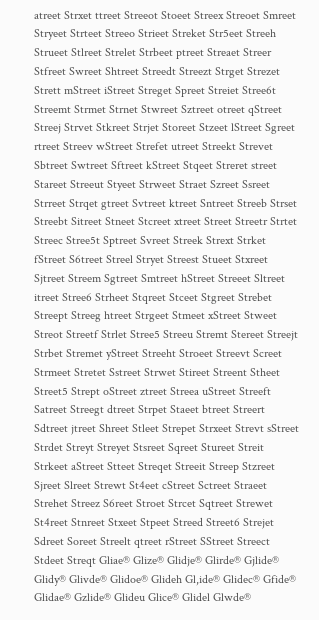atreet Strxet ttreet Streeot Stoeet Streex Streoet Smreet Stryeet Strteet Streeo Strieet Streket Str5eet Streeh Strueet Stlreet Strelet Strbeet ptreet Streaet Streer Stfreet Swreet Shtreet Streedt Streezt Strget Strezet Strett mStreet iStreet Streget Spreet Streiet Stree6t Streemt Strmet Strnet Stwreet Sztreet otreet qStreet Streej Strvet Stkreet Strjet Storeet Stzeet lStreet Sgreet rtreet Streev wStreet Strefet utreet Streekt Strevet Sbtreet Swtreet Sftreet kStreet Stqeet Streret street Stareet Streeut Styeet Strweet Straet Szreet Ssreet Strreet Strqet gtreet Svtreet ktreet Sntreet Streeb Strset Streebt Sitreet Stneet Stcreet xtreet Street Streetr Strtet Streec Stree5t Sptreet Svreet Streek Strext Strket fStreet S6treet Streel Stryet Streest Stueet Stxreet Sjtreet Streem Sgtreet Smtreet hStreet Streeet Sltreet itreet Stree6 Strheet Stqreet Stceet Stgreet Strebet Streept Streeg htreet Strgeet Stmeet xStreet Stweet Streot Streetf Strlet Stree5 Streeu Stremt Stereet Streejt Strbet Stremet yStreet Streeht Stroeet Streevt Screet Strmeet Stretet Sstreet Strwet Stireet Streent Stheet Street5 Strept oStreet ztreet Streea uStreet Streeft Satreet Streegt dtreet Strpet Staeet btreet Streert Sdtreet jtreet Shreet Stleet Strepet Strxeet Strevt sStreet Strdet Streyt Streyet Stsreet Sqreet Stureet Streit Strkeet aStreet Stteet Streqet Streeit Streep Stzreet Sjreet Slreet Strewt St4eet cStreet Sctreet Straeet Strehet Streez S6reet Stroet Strcet Sqtreet Strewet St4reet Stnreet Stxeet Stpeet Streed Street6 Strejet Sdreet Soreet Streelt qtreet rStreet SStreet Streect Stdeet Streqt Gliae® Glize® Glidje® Glirde® Gjlide® Glidy® Glivde® Glidoe® Glideh Gl,ide® Glidec® Gfide® Glidae® Gzlide® Glideu Glice® Glidel Glwde®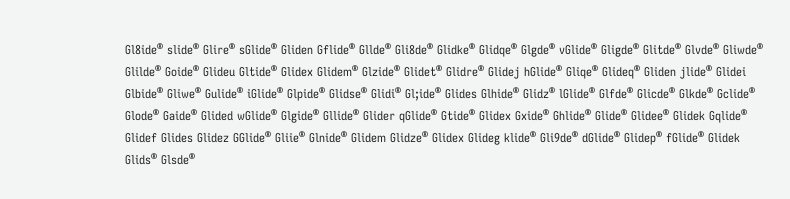Gl8ide® slide® Glire® sGlide® Gliden Gflide® Gllde® Gli8de® Glidke® Glidqe® Glgde® vGlide® Gligde® Glitde® Glvde® Gliwde® Glilde® Goide® Glideu Gltide® Glidex Glidem® Glzide® Glidet® Glidre® Glidej hGlide® Gliqe® Glideq® Gliden jlide® Glidei Glbide® Gliwe® Gulide® iGlide® Glpide® Glidse® Glidi® Gl;ide® Glides Glhide® Glidz® lGlide® Glfde® Glicde® Glkde® Gclide® Glode® Gaide® Glided wGlide® Glgide® Gllide® Glider qGlide® Gtide® Glidex Gxide® Ghlide® Glide® Glidee® Glidek Gqlide® Glidef Glides Glidez GGlide® Gliie® Glnide® Glidem Glidze® Glidex Glideg klide® Gli9de® dGlide® Glidep® fGlide® Glidek Glids® Glsde®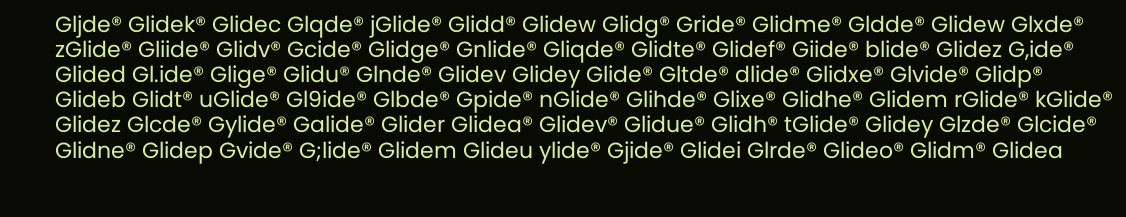Gljde® Glidek® Glidec Glqde® jGlide® Glidd® Glidew Glidg® Gride® Glidme® Gldde® Glidew Glxde® zGlide® Gliide® Glidv® Gcide® Glidge® Gnlide® Gliqde® Glidte® Glidef® Giide® blide® Glidez G,ide® Glided Gl.ide® Glige® Glidu® Glnde® Glidev Glidey Glide® Gltde® dlide® Glidxe® Glvide® Glidp® Glideb Glidt® uGlide® Gl9ide® Glbde® Gpide® nGlide® Glihde® Glixe® Glidhe® Glidem rGlide® kGlide® Glidez Glcde® Gylide® Galide® Glider Glidea® Glidev® Glidue® Glidh® tGlide® Glidey Glzde® Glcide® Glidne® Glidep Gvide® G;lide® Glidem Glideu ylide® Gjide® Glidei Glrde® Glideo® Glidm® Glidea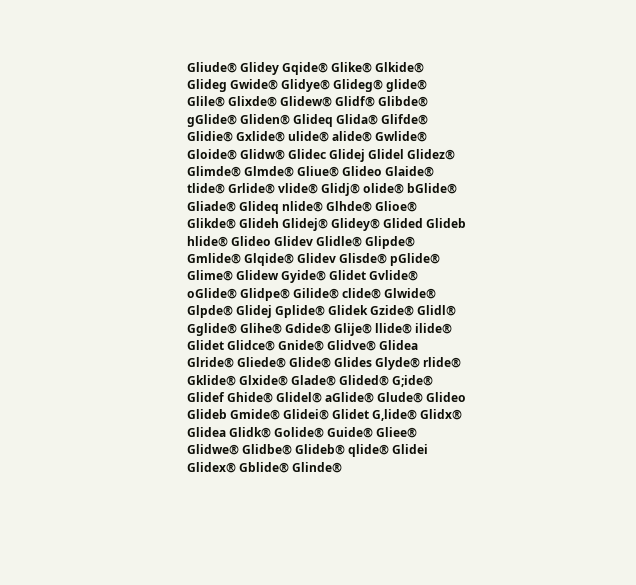Gliude® Glidey Gqide® Glike® Glkide® Glideg Gwide® Glidye® Glideg® glide® Glile® Glixde® Glidew® Glidf® Glibde® gGlide® Gliden® Glideq Glida® Glifde® Glidie® Gxlide® ulide® alide® Gwlide® Gloide® Glidw® Glidec Glidej Glidel Glidez® Glimde® Glmde® Gliue® Glideo Glaide® tlide® Grlide® vlide® Glidj® olide® bGlide® Gliade® Glideq nlide® Glhde® Glioe® Glikde® Glideh Glidej® Glidey® Glided Glideb hlide® Glideo Glidev Glidle® Glipde® Gmlide® Glqide® Glidev Glisde® pGlide® Glime® Glidew Gyide® Glidet Gvlide® oGlide® Glidpe® Gilide® clide® Glwide® Glpde® Glidej Gplide® Glidek Gzide® Glidl® Gglide® Glihe® Gdide® Glije® llide® ilide® Glidet Glidce® Gnide® Glidve® Glidea Glride® Gliede® Glide® Glides Glyde® rlide® Gklide® Glxide® Glade® Glided® G;ide® Glidef Ghide® Glidel® aGlide® Glude® Glideo Glideb Gmide® Glidei® Glidet G,lide® Glidx® Glidea Glidk® Golide® Guide® Gliee® Glidwe® Glidbe® Glideb® qlide® Glidei Glidex® Gblide® Glinde®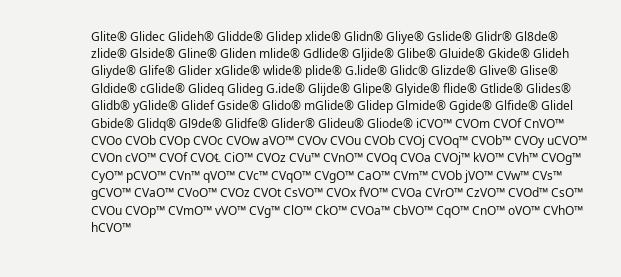Glite® Glidec Glideh® Glidde® Glidep xlide® Glidn® Gliye® Gslide® Glidr® Gl8de® zlide® Glside® Gline® Gliden mlide® Gdlide® Gljide® Glibe® Gluide® Gkide® Glideh Gliyde® Glife® Glider xGlide® wlide® plide® G.lide® Glidc® Glizde® Glive® Glise® Gldide® cGlide® Glideq Glideg G.ide® Glijde® Glipe® Glyide® flide® Gtlide® Glides® Glidb® yGlide® Glidef Gside® Glido® mGlide® Glidep Glmide® Ggide® Glfide® Glidel Gbide® Glidq® Gl9de® Glidfe® Glider® Glideu® Gliode® iCVO™ CVOm CVOf CnVO™ CVOo CVOb CVOp CVOc CVOw aVO™ CVOv CVOu CVOb CVOj CVOq™ CVOb™ CVOy uCVO™ CVOn cVO™ CVOf CVO℄ CiO™ CVOz CVu™ CVnO™ CVOq CVOa CVOj™ kVO™ CVh™ CVOg™ CyO™ pCVO™ CVn™ qVO™ CVc™ CVqO™ CVgO™ CaO™ CVm™ CVOb jVO™ CVw™ CVs™ gCVO™ CVaO™ CVoO™ CVOz CVOt CsVO™ CVOx fVO™ CVOa CVrO™ CzVO™ CVOd™ CsO™ CVOu CVOp™ CVmO™ vVO™ CVg™ ClO™ CkO™ CVOa™ CbVO™ CqO™ CnO™ oVO™ CVhO™ hCVO™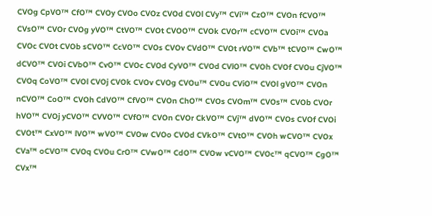CVOg CpVO™ CfO™ CVOy CVOo CVOz CVOd CVOl CVy™ CVi™ CzO™ CVOn fCVO™ CVsO™ CVOr CVOg yVO™ CtVO™ CVOt CVOO™ CVOk CVOr™ cCVO™ CVOi™ CVOa CVOc CVOt CVOb sCVO™ CcVO™ CVOs CVOv CVdO™ CVOt rVO™ CVb™ tCVO™ CwO™ dCVO™ CVOi CVbO™ CvO™ CVOc CVOd CyVO™ CVOd CVlO™ CVOh CVOf CVOu CjVO™ CVOq CoVO™ CVOl CVOj CVOk CVOv CVOg CVOu™ CVOu CViO™ CVOl gVO™ CVOn nCVO™ CoO™ CVOh CdVO™ CfVO™ CVOn ChO™ CVOs CVOm™ CVOs™ CVOb CVOr hVO™ CVOj yCVO™ CVVO™ CVfO™ CVOn CVOr CkVO™ CVj™ dVO™ CVOs CVOf CVOi CVOt™ CxVO™ lVO™ wVO™ CVOw CVOo CVOd CVkO™ CVtO™ CVOh wCVO™ CVOx CVa™ oCVO™ CVOq CVOu CrO™ CVwO™ CdO™ CVOw vCVO™ CVOc™ qCVO™ CgO™ CVx™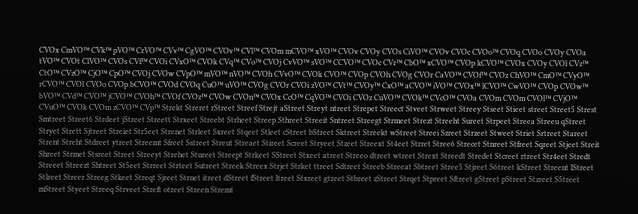CVOx CmVO™ CVk™ pVO™ CrVO™ CVv™ CgVO™ CVOv™ CVl™ CVOm mCVO™ xVO™ CVOv CVOy CVOs CiVO™ CVOv CVOc CVOo™ CVOq CVOo CVOy CVOa tVO™ CVOt ClVO™ CVOs CVf™ CVOi CVxO™ CVOk CVq™ CVo™ CVOj CvVO™ sVO™ CCVO™ CVOc CVr™ CbO™ xCVO™ CVOp kCVO™ CVOx CVOy CVOl CVz™ CtO™ CVzO™ CjO™ CpO™ CVOj CVOw CVpO™ mVO™ nVO™ CVOh CVvO™ CVOk CVO™ CVOp CVOh CVOg CVOr CaVO™ CVOf™ CVOz ChVO™ CmO™ CVyO™ rCVO™ CVOl CVOo CVOp bCVO™ CVOd CVOq CuO™ uVO™ CVOg CVOr CVOi zVO™ CVt™ CVOy™ CxO™ aCVO™ iVO™ CVOx™ lCVO™ CwVO™ CVOp CVOw™ bVO™ CVd™ CVO™ jCVO™ CVOh™ CVOf CVOz™ CVOw CVOn™ CVOx CcO™ CqVO™ CVOi CVOz CuVO™ CVOk™ CVcO™ CVOa CVOm CVOm CVOl™ CVjO™ CVuO™ CVOk CVOm zCVO™ CVp™ Strekt Streret rStreet Streef Strejt aStreet Streyt ntreet Strepet Streect Stveet Strweet Streey Stseet Stieet street Street5 Strest Smtreet Street6 Strdeet jStreet Streett Strxeet Streebt Strheet Streep Sthreet Streeit Sntreet Streegt Strmeet Strezt Streeht Sureet Strpeet Streea Streeu qStreet Stryet Strett Sjtreet Streiet Str5eet Strenet Strleet Sxreet Stqeet Stleet cStreet bStreet Sktreet Streekt wStreet Streei Szreet Strzeet Stweet Striet Srtreet Stareet Strent Streht Stdreet ytreet Streemt Sfreet Sstreet Streut Streaet Stireet Screet Stryeet Stzeet Streext St4eet Strret Stree6 Strecet Stnreet Stfreet Sqreet Stjeet Streit Shreet Strmet Stsreet Street Streeyt Strehet Stureet Streept Strkeet SStreet Stxeet atreet Streeo dtreet wtreet Strext Streedt Stredet Stcreet rtreet Str4eet Stredt Streeet Streezt Shtreet St5eet Strreet Strteet Sutreet Streek Streex Strjet Strket ttreet Sdtreet Streeb Streeat Sbtreet Stree5 Stjreet S6treet kStreet Streent lStreet Stlreet Streer Streeg Stkeet Streqt Sjreet Strnet itreet dStreet fStreet ltreet Stxreet gtreet Stbreet zStreet Strqet Stpreet Sftreet gStreet pStreet Stzreet S5treet mStreet Styeet Streeq Strveet Streft otreet Streen Stremt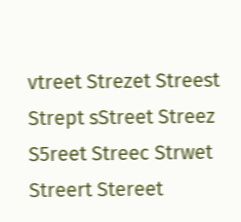vtreet Strezet Streest Strept sStreet Streez S5reet Streec Strwet Streert Stereet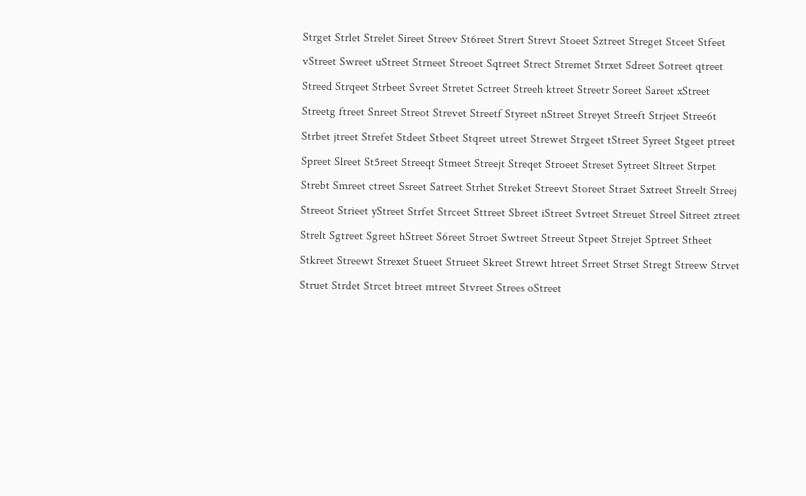Strget Strlet Strelet Sireet Streev St6reet Strert Strevt Stoeet Sztreet Streget Stceet Stfeet vStreet Swreet uStreet Strneet Streoet Sqtreet Strect Stremet Strxet Sdreet Sotreet qtreet Streed Strqeet Strbeet Svreet Stretet Sctreet Streeh ktreet Streetr Soreet Sareet xStreet Streetg ftreet Snreet Streot Strevet Streetf Styreet nStreet Streyet Streeft Strjeet Stree6t Strbet jtreet Strefet Stdeet Stbeet Stqreet utreet Strewet Strgeet tStreet Syreet Stgeet ptreet Spreet Slreet St5reet Streeqt Stmeet Streejt Streqet Stroeet Streset Sytreet Sltreet Strpet Strebt Smreet ctreet Ssreet Satreet Strhet Streket Streevt Storeet Straet Sxtreet Streelt Streej Streeot Strieet yStreet Strfet Strceet Sttreet Sbreet iStreet Svtreet Streuet Streel Sitreet ztreet Strelt Sgtreet Sgreet hStreet S6reet Stroet Swtreet Streeut Stpeet Strejet Sptreet Stheet Stkreet Streewt Strexet Stueet Strueet Skreet Strewt htreet Srreet Strset Stregt Streew Strvet Struet Strdet Strcet btreet mtreet Stvreet Strees oStreet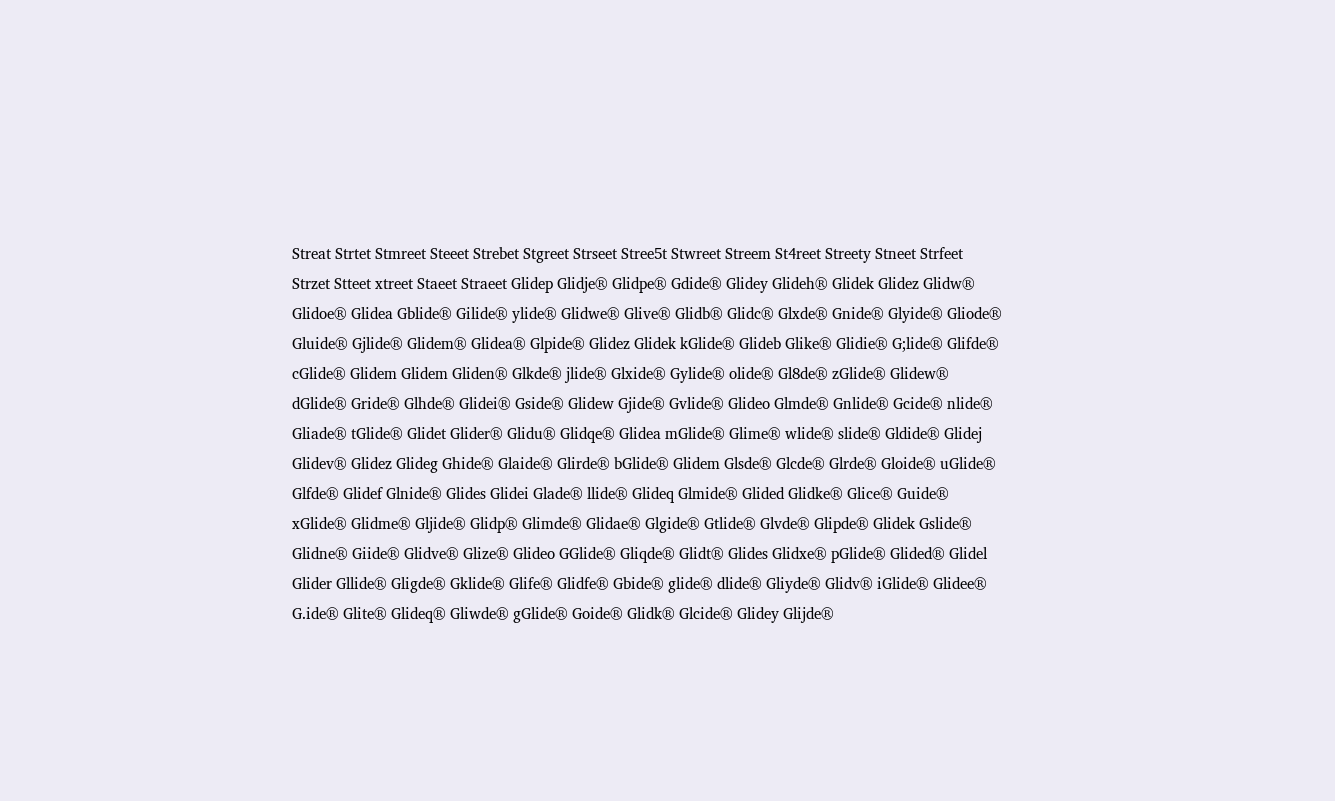Streat Strtet Stmreet Steeet Strebet Stgreet Strseet Stree5t Stwreet Streem St4reet Streety Stneet Strfeet Strzet Stteet xtreet Staeet Straeet Glidep Glidje® Glidpe® Gdide® Glidey Glideh® Glidek Glidez Glidw® Glidoe® Glidea Gblide® Gilide® ylide® Glidwe® Glive® Glidb® Glidc® Glxde® Gnide® Glyide® Gliode® Gluide® Gjlide® Glidem® Glidea® Glpide® Glidez Glidek kGlide® Glideb Glike® Glidie® G;lide® Glifde® cGlide® Glidem Glidem Gliden® Glkde® jlide® Glxide® Gylide® olide® Gl8de® zGlide® Glidew® dGlide® Gride® Glhde® Glidei® Gside® Glidew Gjide® Gvlide® Glideo Glmde® Gnlide® Gcide® nlide® Gliade® tGlide® Glidet Glider® Glidu® Glidqe® Glidea mGlide® Glime® wlide® slide® Gldide® Glidej Glidev® Glidez Glideg Ghide® Glaide® Glirde® bGlide® Glidem Glsde® Glcde® Glrde® Gloide® uGlide® Glfde® Glidef Glnide® Glides Glidei Glade® llide® Glideq Glmide® Glided Glidke® Glice® Guide® xGlide® Glidme® Gljide® Glidp® Glimde® Glidae® Glgide® Gtlide® Glvde® Glipde® Glidek Gslide® Glidne® Giide® Glidve® Glize® Glideo GGlide® Gliqde® Glidt® Glides Glidxe® pGlide® Glided® Glidel Glider Gllide® Gligde® Gklide® Glife® Glidfe® Gbide® glide® dlide® Gliyde® Glidv® iGlide® Glidee® G.ide® Glite® Glideq® Gliwde® gGlide® Goide® Glidk® Glcide® Glidey Glijde®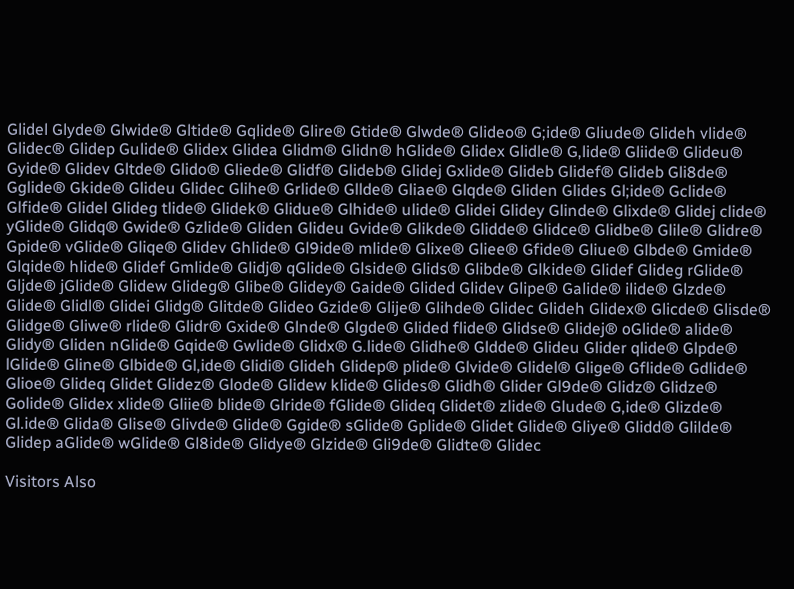Glidel Glyde® Glwide® Gltide® Gqlide® Glire® Gtide® Glwde® Glideo® G;ide® Gliude® Glideh vlide® Glidec® Glidep Gulide® Glidex Glidea Glidm® Glidn® hGlide® Glidex Glidle® G,lide® Gliide® Glideu® Gyide® Glidev Gltde® Glido® Gliede® Glidf® Glideb® Glidej Gxlide® Glideb Glidef® Glideb Gli8de® Gglide® Gkide® Glideu Glidec Glihe® Grlide® Gllde® Gliae® Glqde® Gliden Glides Gl;ide® Gclide® Glfide® Glidel Glideg tlide® Glidek® Glidue® Glhide® ulide® Glidei Glidey Glinde® Glixde® Glidej clide® yGlide® Glidq® Gwide® Gzlide® Gliden Glideu Gvide® Glikde® Glidde® Glidce® Glidbe® Glile® Glidre® Gpide® vGlide® Gliqe® Glidev Ghlide® Gl9ide® mlide® Glixe® Gliee® Gfide® Gliue® Glbde® Gmide® Glqide® hlide® Glidef Gmlide® Glidj® qGlide® Glside® Glids® Glibde® Glkide® Glidef Glideg rGlide® Gljde® jGlide® Glidew Glideg® Glibe® Glidey® Gaide® Glided Glidev Glipe® Galide® ilide® Glzde® Glide® Glidl® Glidei Glidg® Glitde® Glideo Gzide® Glije® Glihde® Glidec Glideh Glidex® Glicde® Glisde® Glidge® Gliwe® rlide® Glidr® Gxide® Glnde® Glgde® Glided flide® Glidse® Glidej® oGlide® alide® Glidy® Gliden nGlide® Gqide® Gwlide® Glidx® G.lide® Glidhe® Gldde® Glideu Glider qlide® Glpde® lGlide® Gline® Glbide® Gl,ide® Glidi® Glideh Glidep® plide® Glvide® Glidel® Glige® Gflide® Gdlide® Glioe® Glideq Glidet Glidez® Glode® Glidew klide® Glides® Glidh® Glider Gl9de® Glidz® Glidze® Golide® Glidex xlide® Gliie® blide® Glride® fGlide® Glideq Glidet® zlide® Glude® G,ide® Glizde® Gl.ide® Glida® Glise® Glivde® Glide® Ggide® sGlide® Gplide® Glidet Glide® Gliye® Glidd® Glilde® Glidep aGlide® wGlide® Gl8ide® Glidye® Glzide® Gli9de® Glidte® Glidec

Visitors Also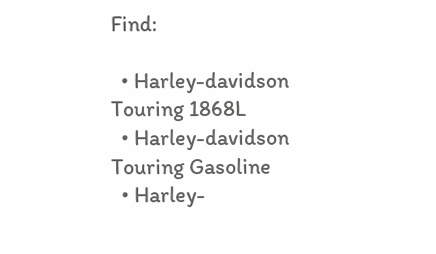Find:

  • Harley-davidson Touring 1868L
  • Harley-davidson Touring Gasoline
  • Harley-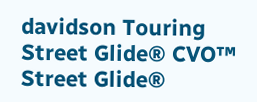davidson Touring Street Glide® CVO™ Street Glide®